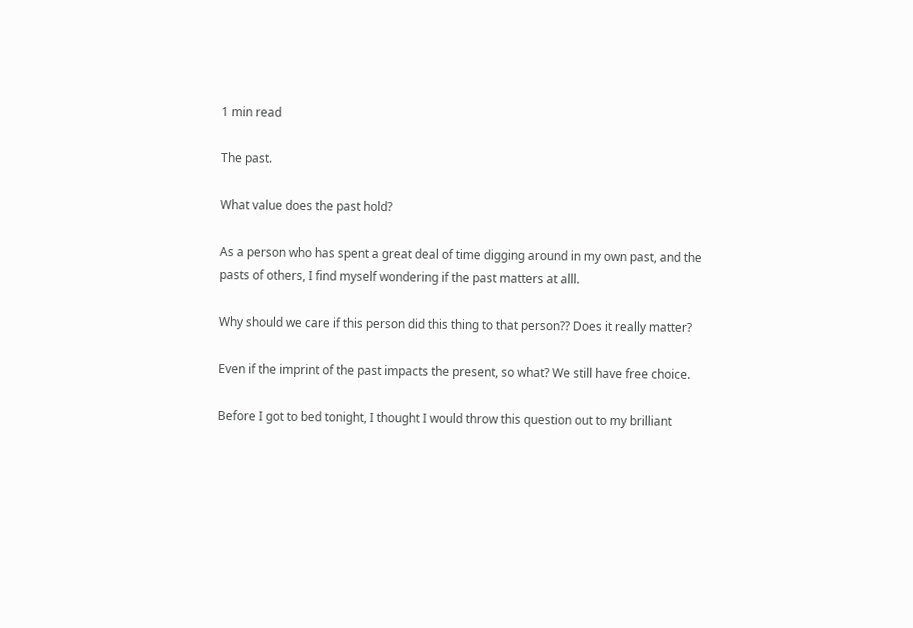1 min read

The past.

What value does the past hold?

As a person who has spent a great deal of time digging around in my own past, and the pasts of others, I find myself wondering if the past matters at alll.

Why should we care if this person did this thing to that person?? Does it really matter?

Even if the imprint of the past impacts the present, so what? We still have free choice.

Before I got to bed tonight, I thought I would throw this question out to my brilliant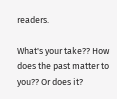readers.

What's your take?? How does the past matter to you?? Or does it?